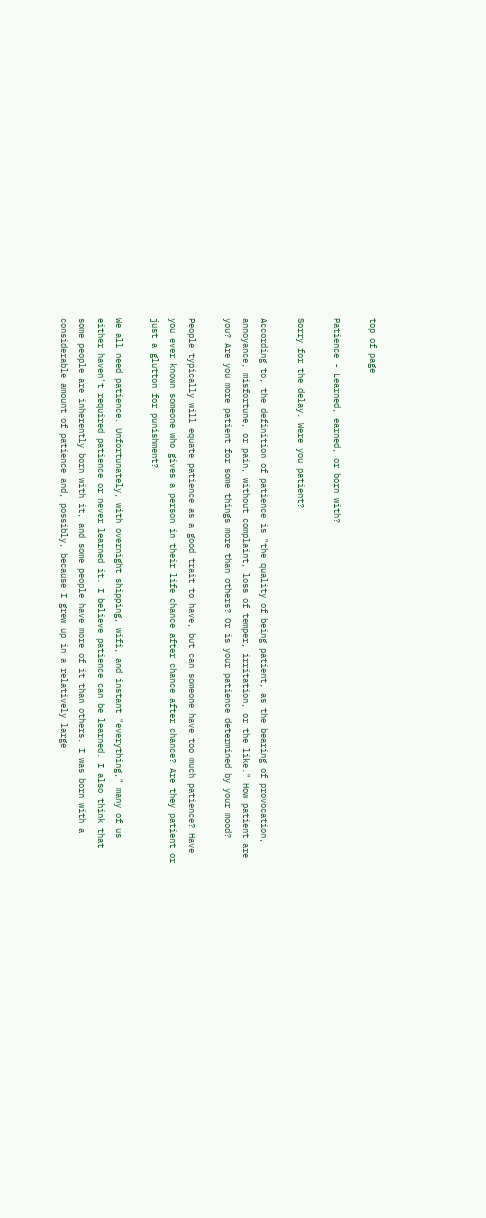top of page

Patience - Learned, earned, or born with?

Sorry for the delay. Were you patient?

According to, the definition of patience is "the quality of being patient, as the bearing of provocation, annoyance, misfortune, or pain, without complaint, loss of temper, irritation, or the like." How patient are you? Are you more patient for some things more than others? Or is your patience determined by your mood?

People typically will equate patience as a good trait to have, but can someone have too much patience? Have you ever known someone who gives a person in their life chance after chance after chance? Are they patient or just a glutton for punishment?

We all need patience. Unfortunately, with overnight shipping, wifi, and instant "everything," many of us either haven't required patience or never learned it. I believe patience can be learned. I also think that some people are inherently born with it, and some people have more of it than others. I was born with a considerable amount of patience and, possibly, because I grew up in a relatively large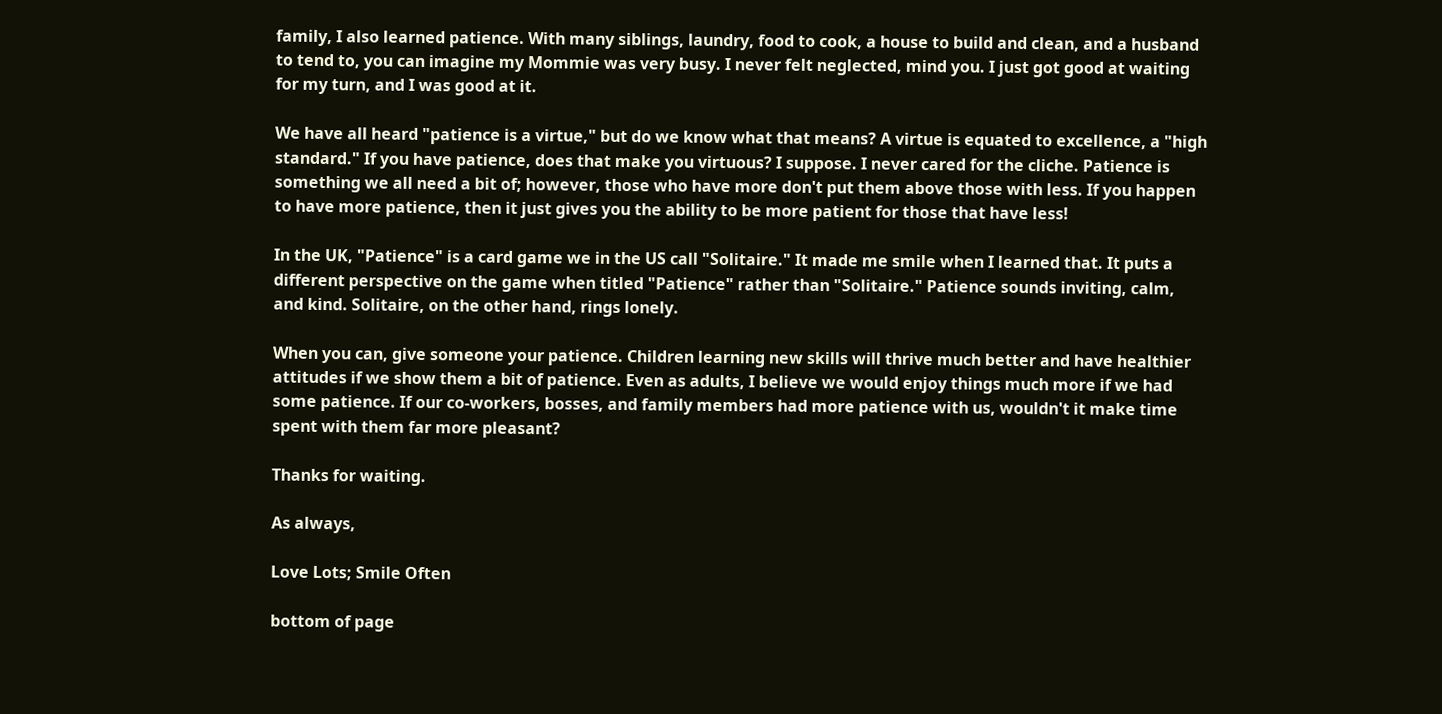family, I also learned patience. With many siblings, laundry, food to cook, a house to build and clean, and a husband to tend to, you can imagine my Mommie was very busy. I never felt neglected, mind you. I just got good at waiting for my turn, and I was good at it.

We have all heard "patience is a virtue," but do we know what that means? A virtue is equated to excellence, a "high standard." If you have patience, does that make you virtuous? I suppose. I never cared for the cliche. Patience is something we all need a bit of; however, those who have more don't put them above those with less. If you happen to have more patience, then it just gives you the ability to be more patient for those that have less!

In the UK, "Patience" is a card game we in the US call "Solitaire." It made me smile when I learned that. It puts a different perspective on the game when titled "Patience" rather than "Solitaire." Patience sounds inviting, calm, and kind. Solitaire, on the other hand, rings lonely.

When you can, give someone your patience. Children learning new skills will thrive much better and have healthier attitudes if we show them a bit of patience. Even as adults, I believe we would enjoy things much more if we had some patience. If our co-workers, bosses, and family members had more patience with us, wouldn't it make time spent with them far more pleasant?

Thanks for waiting.

As always,

Love Lots; Smile Often

bottom of page